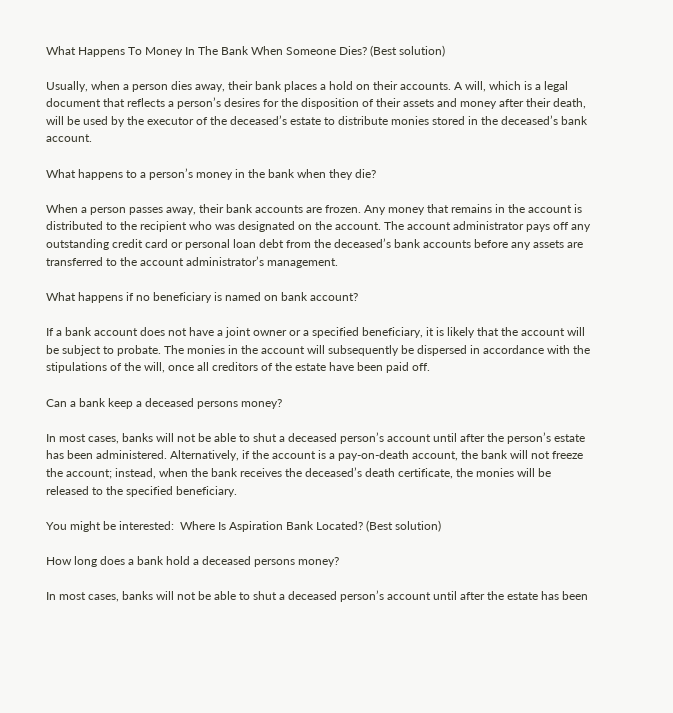What Happens To Money In The Bank When Someone Dies? (Best solution)

Usually, when a person dies away, their bank places a hold on their accounts. A will, which is a legal document that reflects a person’s desires for the disposition of their assets and money after their death, will be used by the executor of the deceased’s estate to distribute monies stored in the deceased’s bank account.

What happens to a person’s money in the bank when they die?

When a person passes away, their bank accounts are frozen. Any money that remains in the account is distributed to the recipient who was designated on the account. The account administrator pays off any outstanding credit card or personal loan debt from the deceased’s bank accounts before any assets are transferred to the account administrator’s management.

What happens if no beneficiary is named on bank account?

If a bank account does not have a joint owner or a specified beneficiary, it is likely that the account will be subject to probate. The monies in the account will subsequently be dispersed in accordance with the stipulations of the will, once all creditors of the estate have been paid off.

Can a bank keep a deceased persons money?

In most cases, banks will not be able to shut a deceased person’s account until after the person’s estate has been administered. Alternatively, if the account is a pay-on-death account, the bank will not freeze the account; instead, when the bank receives the deceased’s death certificate, the monies will be released to the specified beneficiary.

You might be interested:  Where Is Aspiration Bank Located? (Best solution)

How long does a bank hold a deceased persons money?

In most cases, banks will not be able to shut a deceased person’s account until after the estate has been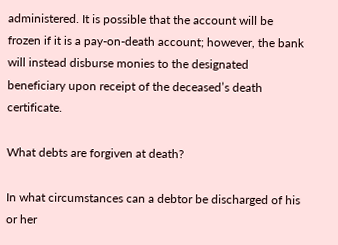administered. It is possible that the account will be frozen if it is a pay-on-death account; however, the bank will instead disburse monies to the designated beneficiary upon receipt of the deceased’s death certificate.

What debts are forgiven at death?

In what circumstances can a debtor be discharged of his or her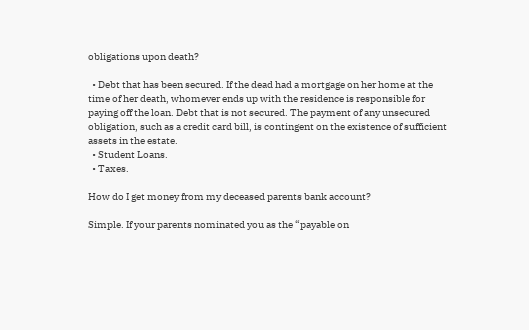obligations upon death?

  • Debt that has been secured. If the dead had a mortgage on her home at the time of her death, whomever ends up with the residence is responsible for paying off the loan. Debt that is not secured. The payment of any unsecured obligation, such as a credit card bill, is contingent on the existence of sufficient assets in the estate.
  • Student Loans.
  • Taxes.

How do I get money from my deceased parents bank account?

Simple. If your parents nominated you as the “payable on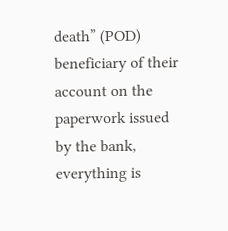death” (POD) beneficiary of their account on the paperwork issued by the bank, everything is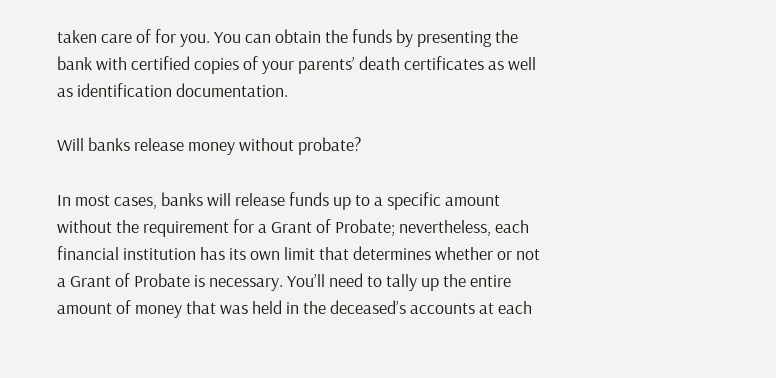taken care of for you. You can obtain the funds by presenting the bank with certified copies of your parents’ death certificates as well as identification documentation.

Will banks release money without probate?

In most cases, banks will release funds up to a specific amount without the requirement for a Grant of Probate; nevertheless, each financial institution has its own limit that determines whether or not a Grant of Probate is necessary. You’ll need to tally up the entire amount of money that was held in the deceased’s accounts at each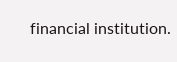financial institution.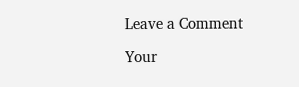Leave a Comment

Your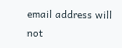email address will not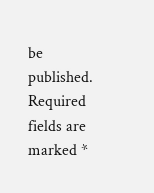be published. Required fields are marked *